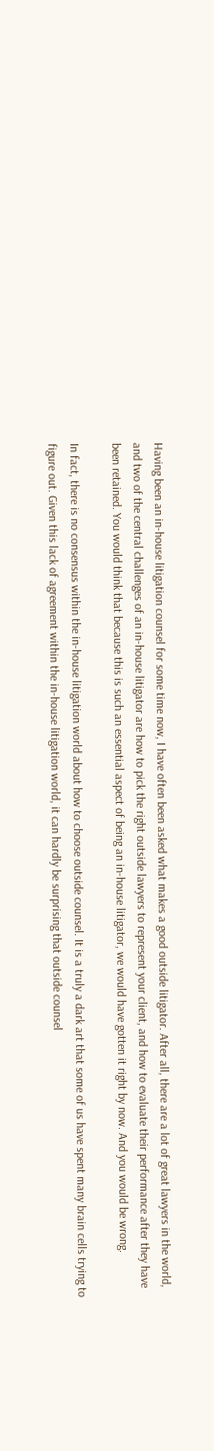Having been an in-house litigation counsel for some time now, I have often been asked what makes a good outside litigator. After all, there are a lot of great lawyers in the world, and two of the central challenges of an in-house litigator are how to pick the right outside lawyers to represent your client, and how to evaluate their performance after they have been retained. You would think that because this is such an essential aspect of being an in-house litigator, we would have gotten it right by now. And you would be wrong.

In fact, there is no consensus within the in-house litigation world about how to choose outside counsel. It is a truly a dark art that some of us have spent many brain cells trying to figure out. Given this lack of agreement within the in-house litigation world, it can hardly be surprising that outside counsel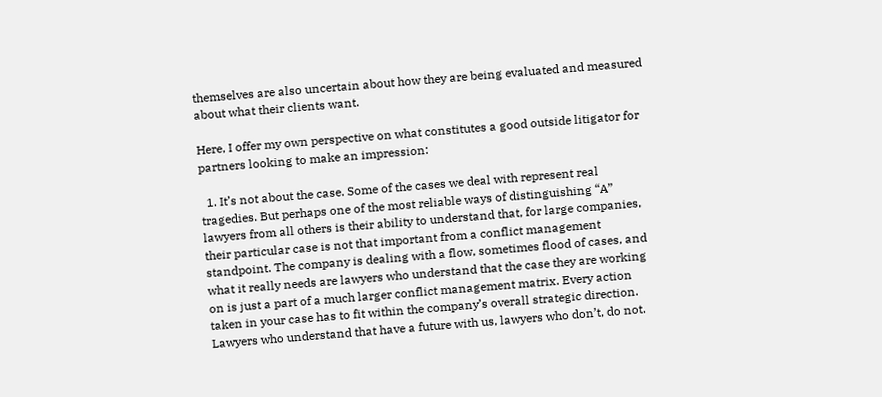themselves are also uncertain about how they are being evaluated and measured about what their clients want.

Here, I offer my own perspective on what constitutes a good outside litigator for partners looking to make an impression:

  1. It’s not about the case. Some of the cases we deal with represent real tragedies. But perhaps one of the most reliable ways of distinguishing “A” lawyers from all others is their ability to understand that, for large companies, their particular case is not that important from a conflict management standpoint. The company is dealing with a flow, sometimes flood of cases, and what it really needs are lawyers who understand that the case they are working on is just a part of a much larger conflict management matrix. Every action taken in your case has to fit within the company’s overall strategic direction. Lawyers who understand that have a future with us, lawyers who don’t, do not.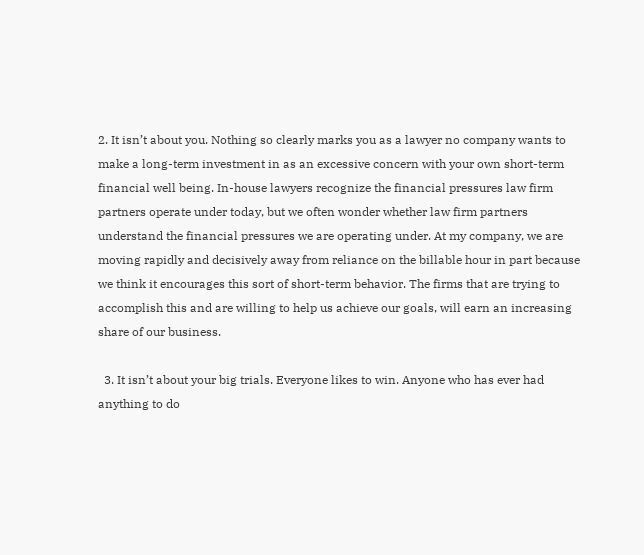2. It isn’t about you. Nothing so clearly marks you as a lawyer no company wants to make a long-term investment in as an excessive concern with your own short-term financial well being. In-house lawyers recognize the financial pressures law firm partners operate under today, but we often wonder whether law firm partners understand the financial pressures we are operating under. At my company, we are moving rapidly and decisively away from reliance on the billable hour in part because we think it encourages this sort of short-term behavior. The firms that are trying to accomplish this and are willing to help us achieve our goals, will earn an increasing share of our business.

  3. It isn’t about your big trials. Everyone likes to win. Anyone who has ever had anything to do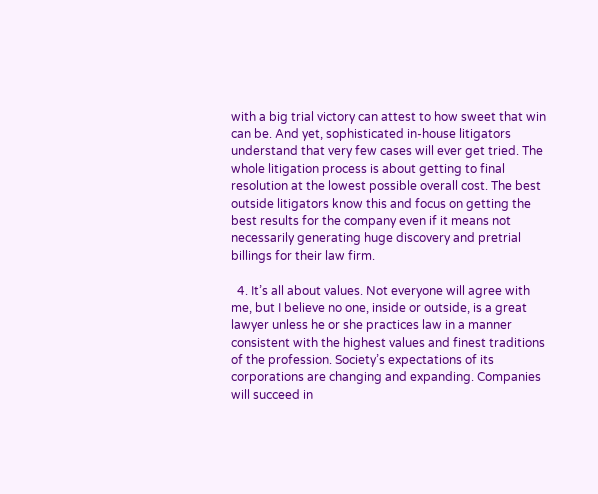with a big trial victory can attest to how sweet that win can be. And yet, sophisticated in-house litigators understand that very few cases will ever get tried. The whole litigation process is about getting to final resolution at the lowest possible overall cost. The best outside litigators know this and focus on getting the best results for the company even if it means not necessarily generating huge discovery and pretrial billings for their law firm.

  4. It’s all about values. Not everyone will agree with me, but I believe no one, inside or outside, is a great lawyer unless he or she practices law in a manner consistent with the highest values and finest traditions of the profession. Society’s expectations of its corporations are changing and expanding. Companies will succeed in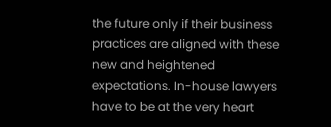the future only if their business practices are aligned with these new and heightened expectations. In-house lawyers have to be at the very heart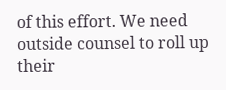of this effort. We need outside counsel to roll up their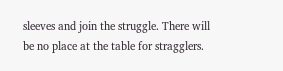sleeves and join the struggle. There will be no place at the table for stragglers.